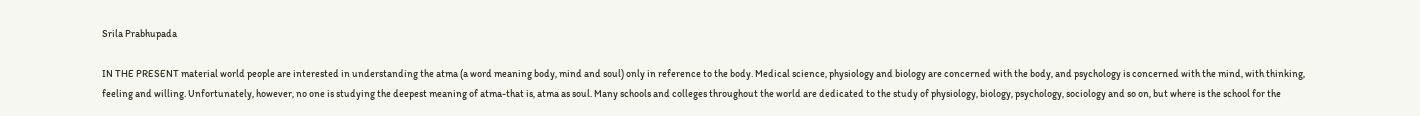Srila Prabhupada

IN THE PRESENT material world people are interested in understanding the atma (a word meaning body, mind and soul) only in reference to the body. Medical science, physiology and biology are concerned with the body, and psychology is concerned with the mind, with thinking, feeling and willing. Unfortunately, however, no one is studying the deepest meaning of atma-that is, atma as soul. Many schools and colleges throughout the world are dedicated to the study of physiology, biology, psychology, sociology and so on, but where is the school for the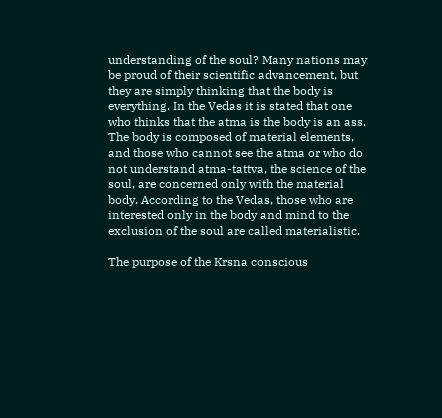understanding of the soul? Many nations may be proud of their scientific advancement, but they are simply thinking that the body is everything. In the Vedas it is stated that one who thinks that the atma is the body is an ass. The body is composed of material elements, and those who cannot see the atma or who do not understand atma-tattva, the science of the soul, are concerned only with the material body. According to the Vedas, those who are interested only in the body and mind to the exclusion of the soul are called materialistic.

The purpose of the Krsna conscious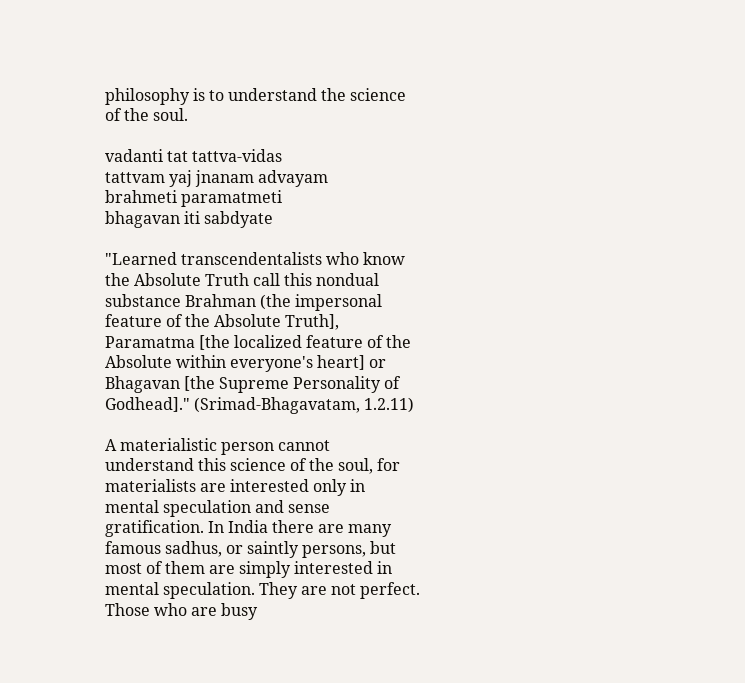philosophy is to understand the science of the soul.

vadanti tat tattva-vidas
tattvam yaj jnanam advayam
brahmeti paramatmeti
bhagavan iti sabdyate

"Learned transcendentalists who know the Absolute Truth call this nondual substance Brahman (the impersonal feature of the Absolute Truth], Paramatma [the localized feature of the Absolute within everyone's heart] or Bhagavan [the Supreme Personality of Godhead]." (Srimad-Bhagavatam, 1.2.11)

A materialistic person cannot understand this science of the soul, for materialists are interested only in mental speculation and sense gratification. In India there are many famous sadhus, or saintly persons, but most of them are simply interested in mental speculation. They are not perfect. Those who are busy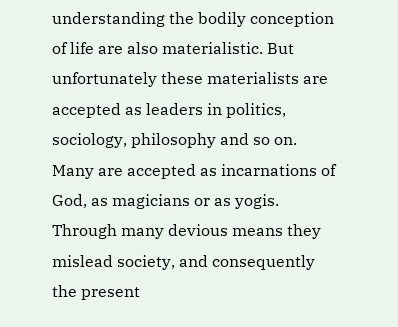understanding the bodily conception of life are also materialistic. But unfortunately these materialists are accepted as leaders in politics, sociology, philosophy and so on. Many are accepted as incarnations of God, as magicians or as yogis. Through many devious means they mislead society, and consequently the present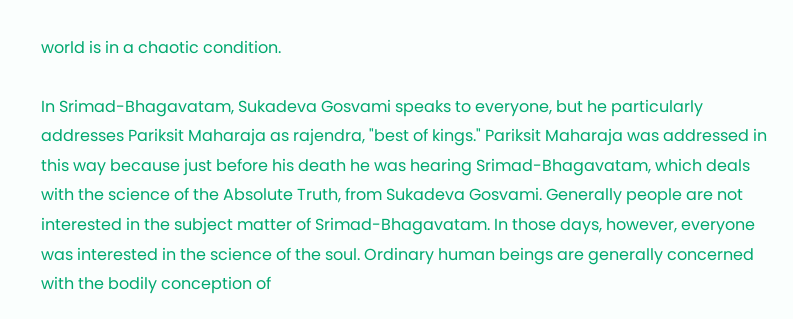world is in a chaotic condition.

In Srimad-Bhagavatam, Sukadeva Gosvami speaks to everyone, but he particularly addresses Pariksit Maharaja as rajendra, "best of kings." Pariksit Maharaja was addressed in this way because just before his death he was hearing Srimad-Bhagavatam, which deals with the science of the Absolute Truth, from Sukadeva Gosvami. Generally people are not interested in the subject matter of Srimad-Bhagavatam. In those days, however, everyone was interested in the science of the soul. Ordinary human beings are generally concerned with the bodily conception of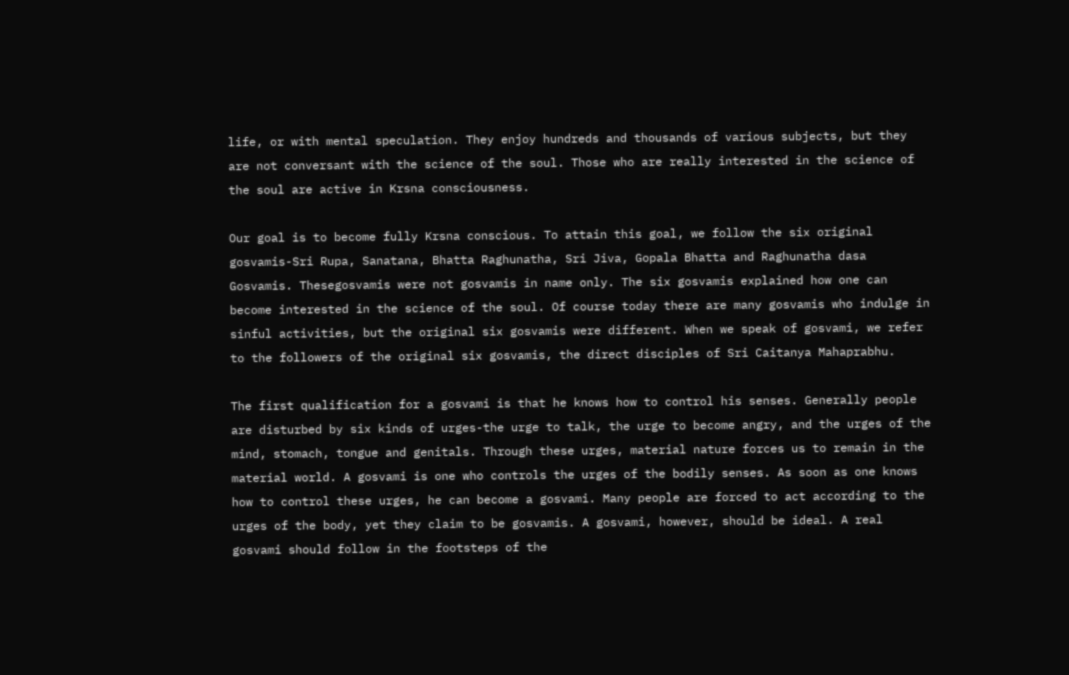life, or with mental speculation. They enjoy hundreds and thousands of various subjects, but they are not conversant with the science of the soul. Those who are really interested in the science of the soul are active in Krsna consciousness.

Our goal is to become fully Krsna conscious. To attain this goal, we follow the six original gosvamis-Sri Rupa, Sanatana, Bhatta Raghunatha, Sri Jiva, Gopala Bhatta and Raghunatha dasa Gosvamis. Thesegosvamis were not gosvamis in name only. The six gosvamis explained how one can become interested in the science of the soul. Of course today there are many gosvamis who indulge in sinful activities, but the original six gosvamis were different. When we speak of gosvami, we refer to the followers of the original six gosvamis, the direct disciples of Sri Caitanya Mahaprabhu.

The first qualification for a gosvami is that he knows how to control his senses. Generally people are disturbed by six kinds of urges-the urge to talk, the urge to become angry, and the urges of the mind, stomach, tongue and genitals. Through these urges, material nature forces us to remain in the material world. A gosvami is one who controls the urges of the bodily senses. As soon as one knows how to control these urges, he can become a gosvami. Many people are forced to act according to the urges of the body, yet they claim to be gosvamis. A gosvami, however, should be ideal. A real gosvami should follow in the footsteps of the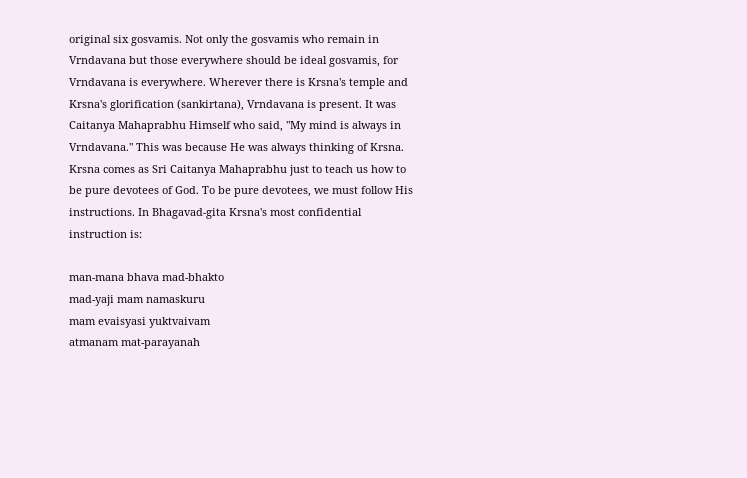original six gosvamis. Not only the gosvamis who remain in Vrndavana but those everywhere should be ideal gosvamis, for Vrndavana is everywhere. Wherever there is Krsna's temple and Krsna's glorification (sankirtana), Vrndavana is present. It was Caitanya Mahaprabhu Himself who said, "My mind is always in Vrndavana." This was because He was always thinking of Krsna. Krsna comes as Sri Caitanya Mahaprabhu just to teach us how to be pure devotees of God. To be pure devotees, we must follow His instructions. In Bhagavad-gita Krsna's most confidential instruction is:

man-mana bhava mad-bhakto
mad-yaji mam namaskuru
mam evaisyasi yuktvaivam
atmanam mat-parayanah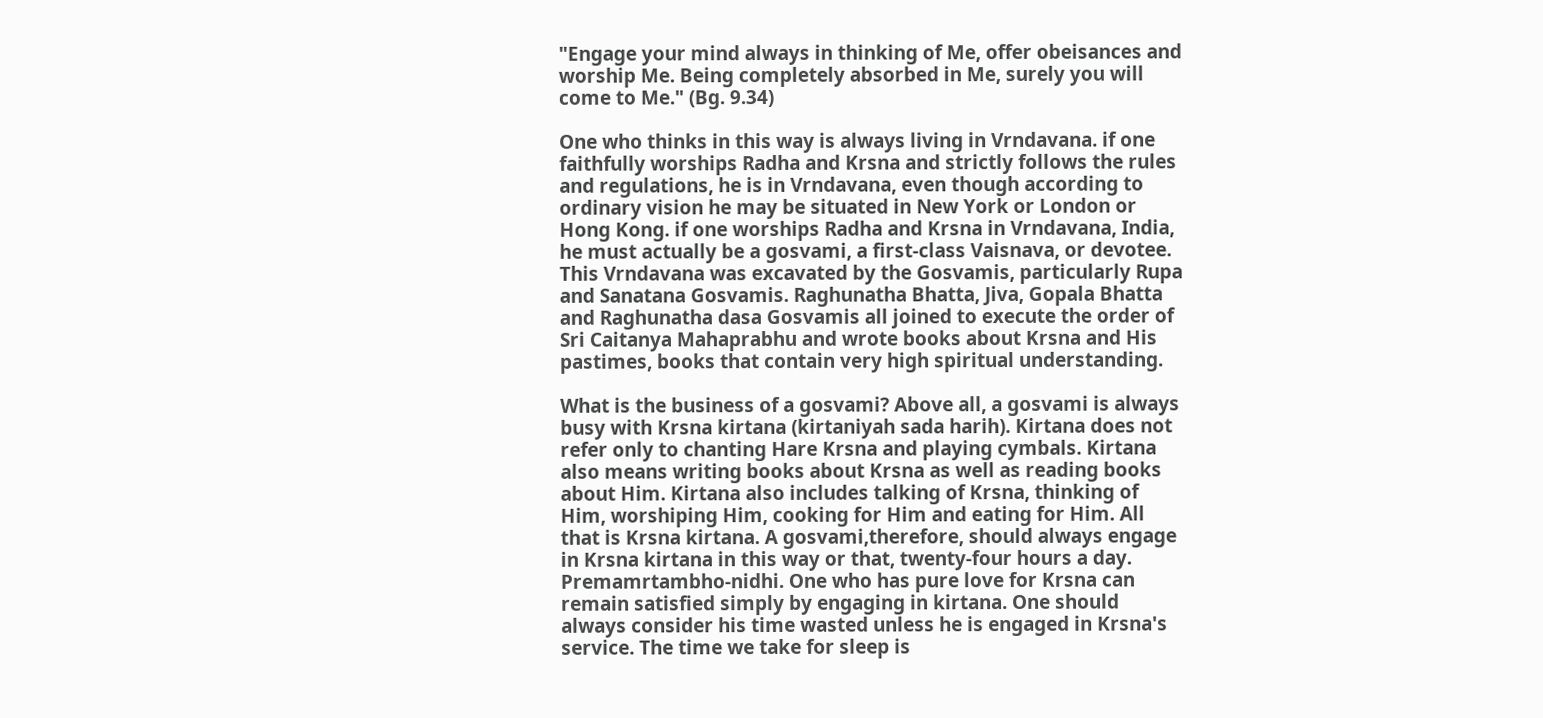"Engage your mind always in thinking of Me, offer obeisances and worship Me. Being completely absorbed in Me, surely you will come to Me." (Bg. 9.34)

One who thinks in this way is always living in Vrndavana. if one faithfully worships Radha and Krsna and strictly follows the rules and regulations, he is in Vrndavana, even though according to ordinary vision he may be situated in New York or London or Hong Kong. if one worships Radha and Krsna in Vrndavana, India, he must actually be a gosvami, a first-class Vaisnava, or devotee. This Vrndavana was excavated by the Gosvamis, particularly Rupa and Sanatana Gosvamis. Raghunatha Bhatta, Jiva, Gopala Bhatta and Raghunatha dasa Gosvamis all joined to execute the order of Sri Caitanya Mahaprabhu and wrote books about Krsna and His pastimes, books that contain very high spiritual understanding.

What is the business of a gosvami? Above all, a gosvami is always busy with Krsna kirtana (kirtaniyah sada harih). Kirtana does not refer only to chanting Hare Krsna and playing cymbals. Kirtana also means writing books about Krsna as well as reading books about Him. Kirtana also includes talking of Krsna, thinking of Him, worshiping Him, cooking for Him and eating for Him. All that is Krsna kirtana. A gosvami,therefore, should always engage in Krsna kirtana in this way or that, twenty-four hours a day. Premamrtambho-nidhi. One who has pure love for Krsna can remain satisfied simply by engaging in kirtana. One should always consider his time wasted unless he is engaged in Krsna's service. The time we take for sleep is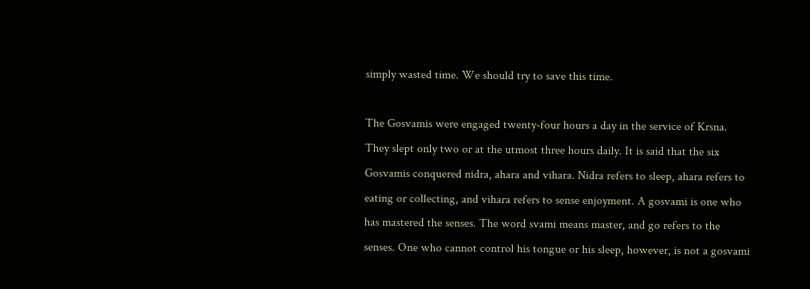simply wasted time. We should try to save this time.

The Gosvamis were engaged twenty-four hours a day in the service of Krsna. They slept only two or at the utmost three hours daily. It is said that the six Gosvamis conquered nidra, ahara and vihara. Nidra refers to sleep, ahara refers to eating or collecting, and vihara refers to sense enjoyment. A gosvami is one who has mastered the senses. The word svami means master, and go refers to the senses. One who cannot control his tongue or his sleep, however, is not a gosvami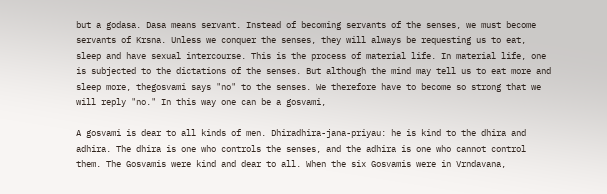but a godasa. Dasa means servant. Instead of becoming servants of the senses, we must become servants of Krsna. Unless we conquer the senses, they will always be requesting us to eat, sleep and have sexual intercourse. This is the process of material life. In material life, one is subjected to the dictations of the senses. But although the mind may tell us to eat more and sleep more, thegosvami says "no" to the senses. We therefore have to become so strong that we will reply "no." In this way one can be a gosvami,

A gosvami is dear to all kinds of men. Dhiradhira-jana-priyau: he is kind to the dhira and adhira. The dhira is one who controls the senses, and the adhira is one who cannot control them. The Gosvamis were kind and dear to all. When the six Gosvamis were in Vrndavana,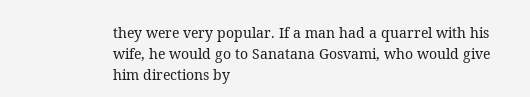they were very popular. If a man had a quarrel with his wife, he would go to Sanatana Gosvami, who would give him directions by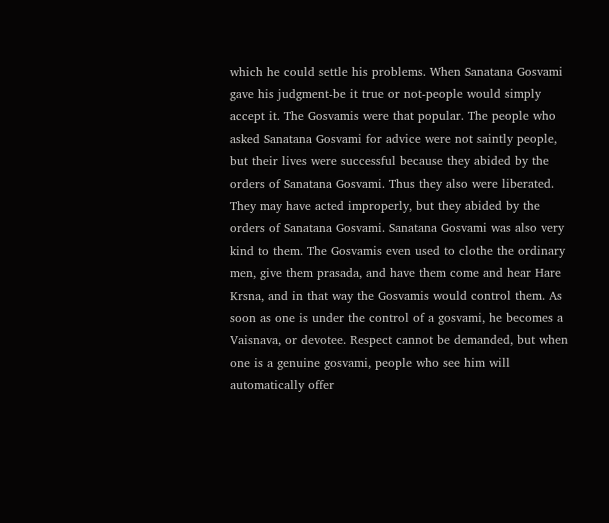which he could settle his problems. When Sanatana Gosvami gave his judgment-be it true or not-people would simply accept it. The Gosvamis were that popular. The people who asked Sanatana Gosvami for advice were not saintly people, but their lives were successful because they abided by the orders of Sanatana Gosvami. Thus they also were liberated. They may have acted improperly, but they abided by the orders of Sanatana Gosvami. Sanatana Gosvami was also very kind to them. The Gosvamis even used to clothe the ordinary men, give them prasada, and have them come and hear Hare Krsna, and in that way the Gosvamis would control them. As soon as one is under the control of a gosvami, he becomes a Vaisnava, or devotee. Respect cannot be demanded, but when one is a genuine gosvami, people who see him will automatically offer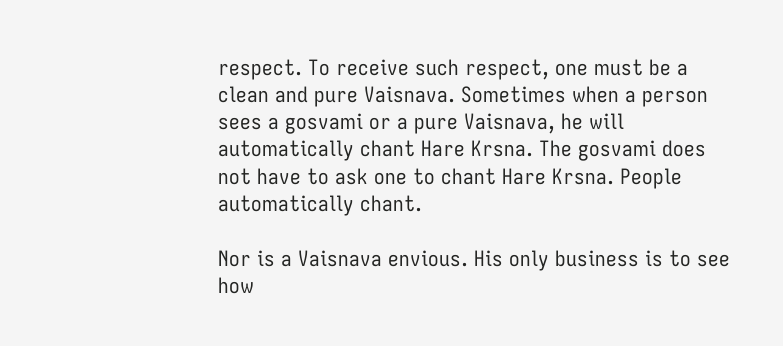respect. To receive such respect, one must be a clean and pure Vaisnava. Sometimes when a person sees a gosvami or a pure Vaisnava, he will automatically chant Hare Krsna. The gosvami does not have to ask one to chant Hare Krsna. People automatically chant.

Nor is a Vaisnava envious. His only business is to see how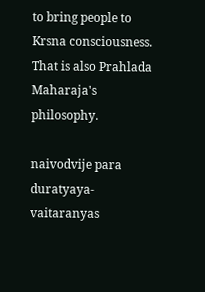to bring people to Krsna consciousness. That is also Prahlada Maharaja's philosophy.

naivodvije para duratyaya-vaitaranyas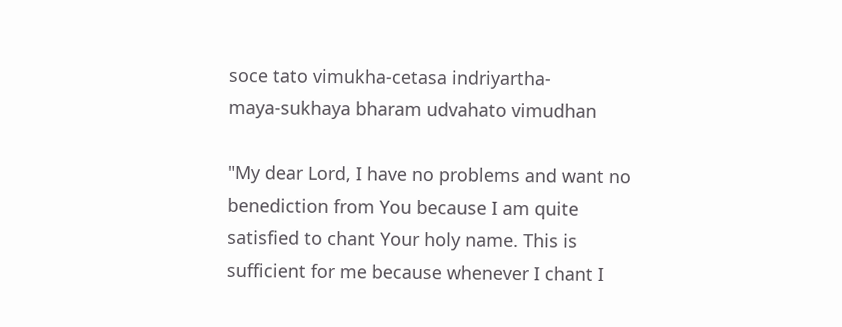soce tato vimukha-cetasa indriyartha-
maya-sukhaya bharam udvahato vimudhan

"My dear Lord, I have no problems and want no benediction from You because I am quite satisfied to chant Your holy name. This is sufficient for me because whenever I chant I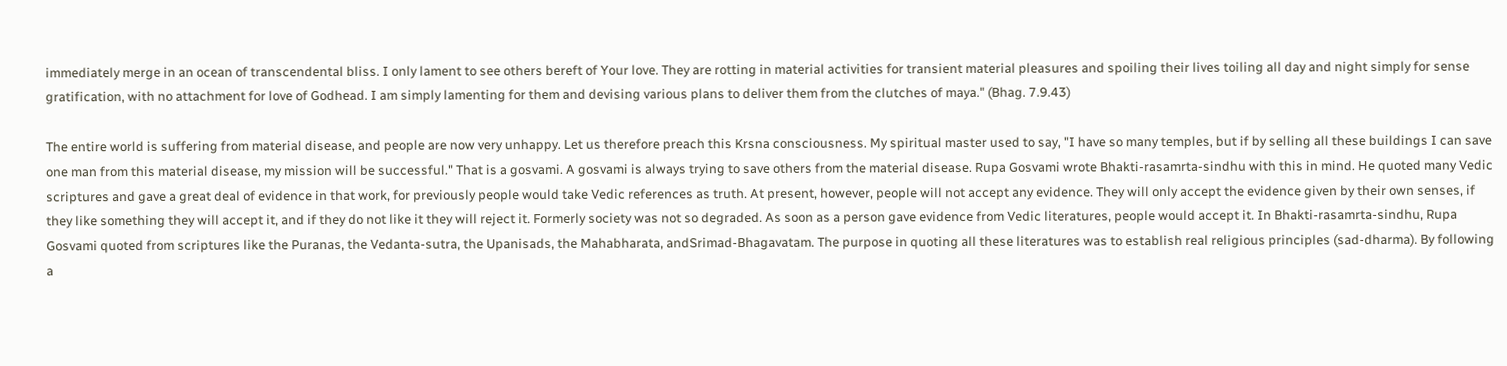immediately merge in an ocean of transcendental bliss. I only lament to see others bereft of Your love. They are rotting in material activities for transient material pleasures and spoiling their lives toiling all day and night simply for sense gratification, with no attachment for love of Godhead. I am simply lamenting for them and devising various plans to deliver them from the clutches of maya." (Bhag. 7.9.43)

The entire world is suffering from material disease, and people are now very unhappy. Let us therefore preach this Krsna consciousness. My spiritual master used to say, "I have so many temples, but if by selling all these buildings I can save one man from this material disease, my mission will be successful." That is a gosvami. A gosvami is always trying to save others from the material disease. Rupa Gosvami wrote Bhakti-rasamrta-sindhu with this in mind. He quoted many Vedic scriptures and gave a great deal of evidence in that work, for previously people would take Vedic references as truth. At present, however, people will not accept any evidence. They will only accept the evidence given by their own senses, if they like something they will accept it, and if they do not like it they will reject it. Formerly society was not so degraded. As soon as a person gave evidence from Vedic literatures, people would accept it. In Bhakti-rasamrta-sindhu, Rupa Gosvami quoted from scriptures like the Puranas, the Vedanta-sutra, the Upanisads, the Mahabharata, andSrimad-Bhagavatam. The purpose in quoting all these literatures was to establish real religious principles (sad-dharma). By following a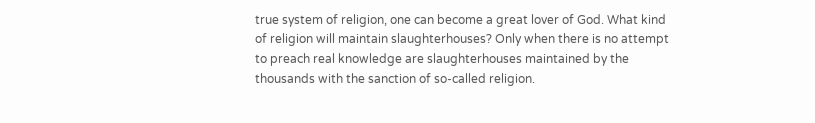true system of religion, one can become a great lover of God. What kind of religion will maintain slaughterhouses? Only when there is no attempt to preach real knowledge are slaughterhouses maintained by the thousands with the sanction of so-called religion.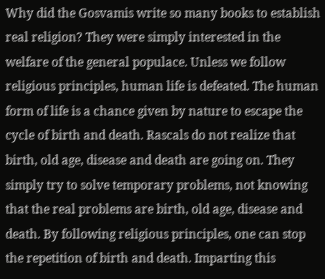Why did the Gosvamis write so many books to establish real religion? They were simply interested in the welfare of the general populace. Unless we follow religious principles, human life is defeated. The human form of life is a chance given by nature to escape the cycle of birth and death. Rascals do not realize that birth, old age, disease and death are going on. They simply try to solve temporary problems, not knowing that the real problems are birth, old age, disease and death. By following religious principles, one can stop the repetition of birth and death. Imparting this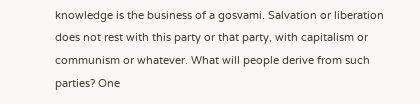knowledge is the business of a gosvami. Salvation or liberation does not rest with this party or that party, with capitalism or communism or whatever. What will people derive from such parties? One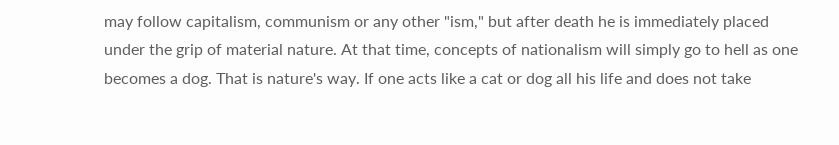may follow capitalism, communism or any other "ism," but after death he is immediately placed under the grip of material nature. At that time, concepts of nationalism will simply go to hell as one becomes a dog. That is nature's way. If one acts like a cat or dog all his life and does not take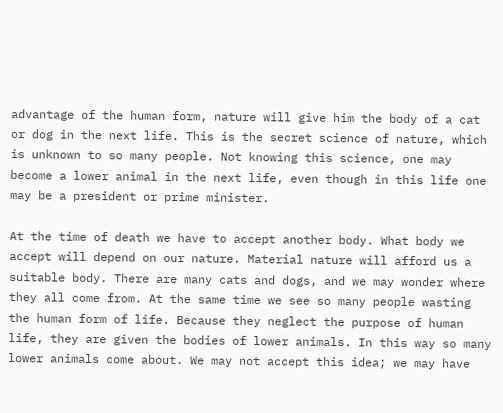advantage of the human form, nature will give him the body of a cat or dog in the next life. This is the secret science of nature, which is unknown to so many people. Not knowing this science, one may become a lower animal in the next life, even though in this life one may be a president or prime minister.

At the time of death we have to accept another body. What body we accept will depend on our nature. Material nature will afford us a suitable body. There are many cats and dogs, and we may wonder where they all come from. At the same time we see so many people wasting the human form of life. Because they neglect the purpose of human life, they are given the bodies of lower animals. In this way so many lower animals come about. We may not accept this idea; we may have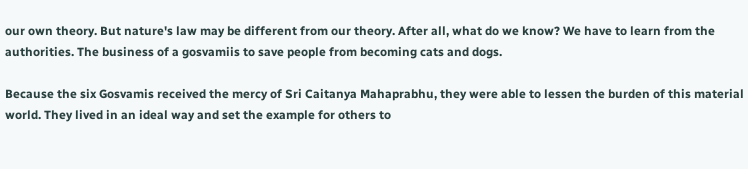our own theory. But nature's law may be different from our theory. After all, what do we know? We have to learn from the authorities. The business of a gosvamiis to save people from becoming cats and dogs.

Because the six Gosvamis received the mercy of Sri Caitanya Mahaprabhu, they were able to lessen the burden of this material world. They lived in an ideal way and set the example for others to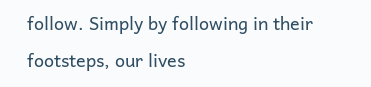follow. Simply by following in their footsteps, our lives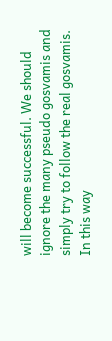will become successful. We should ignore the many pseudo gosvamis and simply try to follow the real gosvamis. In this way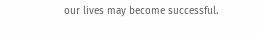our lives may become successful.